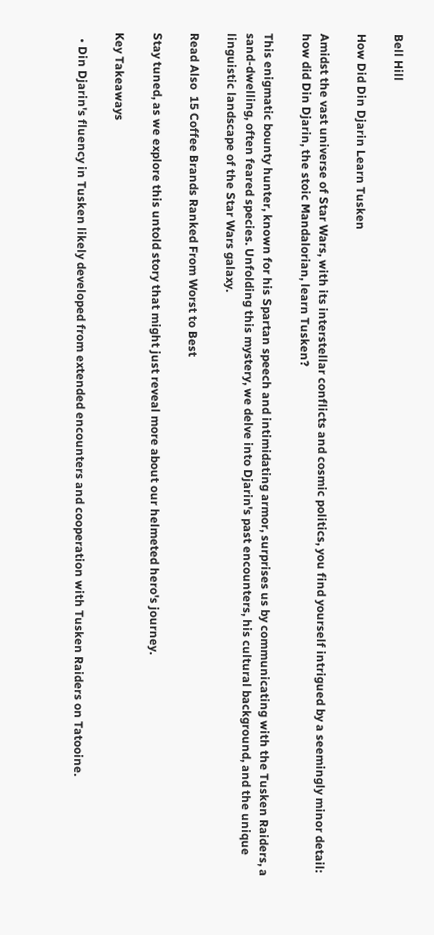Bell Hill

How Did Din Djarin Learn Tusken

Amidst the vast universe of Star Wars, with its interstellar conflicts and cosmic politics, you find yourself intrigued by a seemingly minor detail: how did Din Djarin, the stoic Mandalorian, learn Tusken?

This enigmatic bounty hunter, known for his Spartan speech and intimidating armor, surprises us by communicating with the Tusken Raiders, a sand-dwelling, often feared species. Unfolding this mystery, we delve into Djarin's past encounters, his cultural background, and the unique linguistic landscape of the Star Wars galaxy.

Read Also  15 Coffee Brands Ranked From Worst to Best

Stay tuned, as we explore this untold story that might just reveal more about our helmeted hero's journey.

Key Takeaways

  • Din Djarin's fluency in Tusken likely developed from extended encounters and cooperation with Tusken Raiders on Tatooine.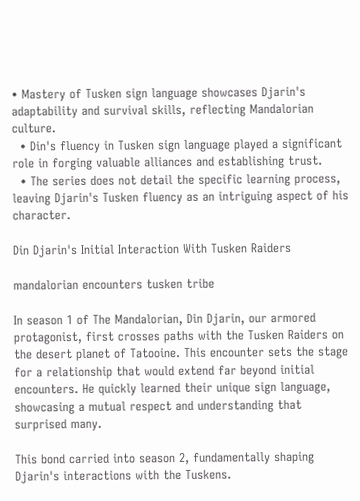• Mastery of Tusken sign language showcases Djarin's adaptability and survival skills, reflecting Mandalorian culture.
  • Din's fluency in Tusken sign language played a significant role in forging valuable alliances and establishing trust.
  • The series does not detail the specific learning process, leaving Djarin's Tusken fluency as an intriguing aspect of his character.

Din Djarin's Initial Interaction With Tusken Raiders

mandalorian encounters tusken tribe

In season 1 of The Mandalorian, Din Djarin, our armored protagonist, first crosses paths with the Tusken Raiders on the desert planet of Tatooine. This encounter sets the stage for a relationship that would extend far beyond initial encounters. He quickly learned their unique sign language, showcasing a mutual respect and understanding that surprised many.

This bond carried into season 2, fundamentally shaping Djarin's interactions with the Tuskens.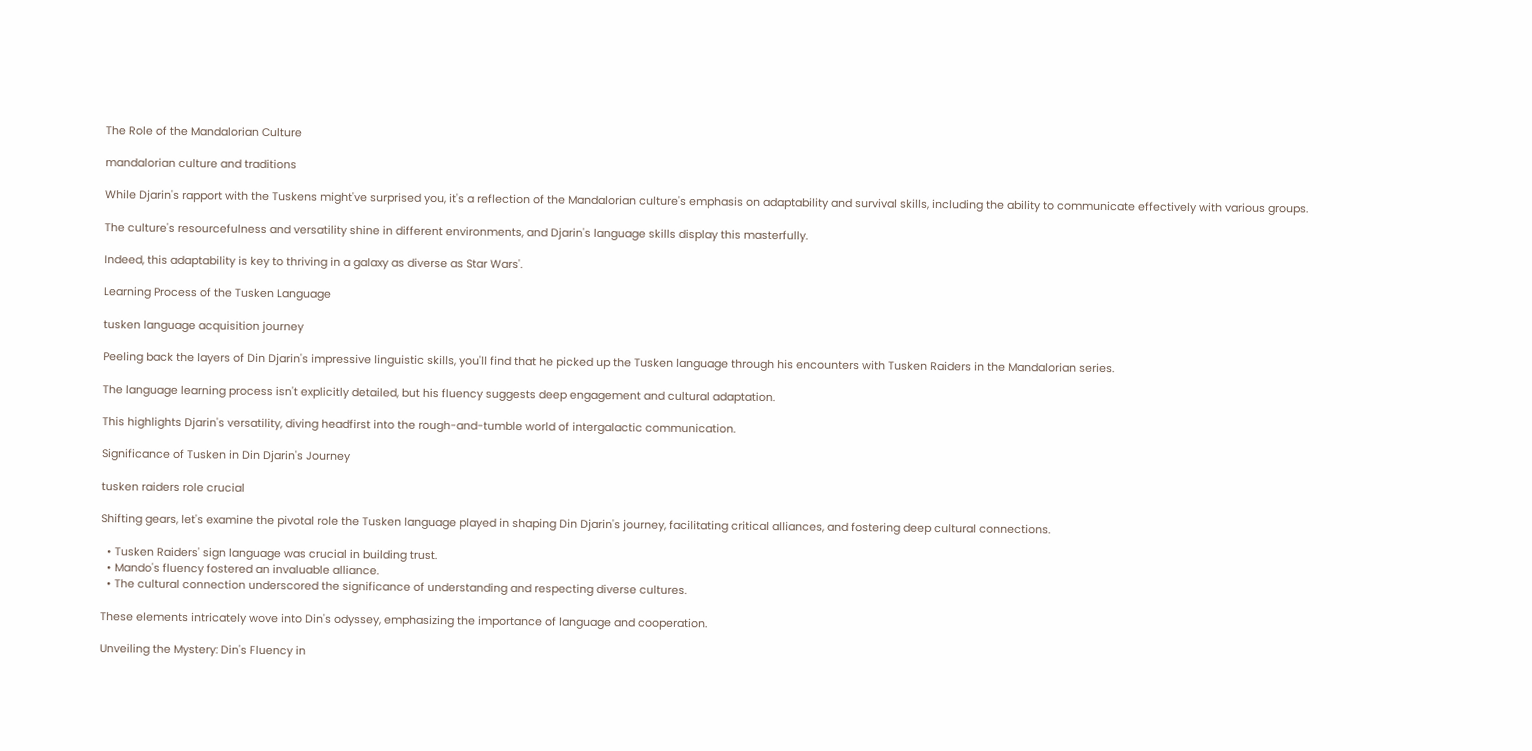The Role of the Mandalorian Culture

mandalorian culture and traditions

While Djarin's rapport with the Tuskens might've surprised you, it's a reflection of the Mandalorian culture's emphasis on adaptability and survival skills, including the ability to communicate effectively with various groups.

The culture's resourcefulness and versatility shine in different environments, and Djarin's language skills display this masterfully.

Indeed, this adaptability is key to thriving in a galaxy as diverse as Star Wars'.

Learning Process of the Tusken Language

tusken language acquisition journey

Peeling back the layers of Din Djarin's impressive linguistic skills, you'll find that he picked up the Tusken language through his encounters with Tusken Raiders in the Mandalorian series.

The language learning process isn't explicitly detailed, but his fluency suggests deep engagement and cultural adaptation.

This highlights Djarin's versatility, diving headfirst into the rough-and-tumble world of intergalactic communication.

Significance of Tusken in Din Djarin's Journey

tusken raiders role crucial

Shifting gears, let's examine the pivotal role the Tusken language played in shaping Din Djarin's journey, facilitating critical alliances, and fostering deep cultural connections.

  • Tusken Raiders' sign language was crucial in building trust.
  • Mando's fluency fostered an invaluable alliance.
  • The cultural connection underscored the significance of understanding and respecting diverse cultures.

These elements intricately wove into Din's odyssey, emphasizing the importance of language and cooperation.

Unveiling the Mystery: Din's Fluency in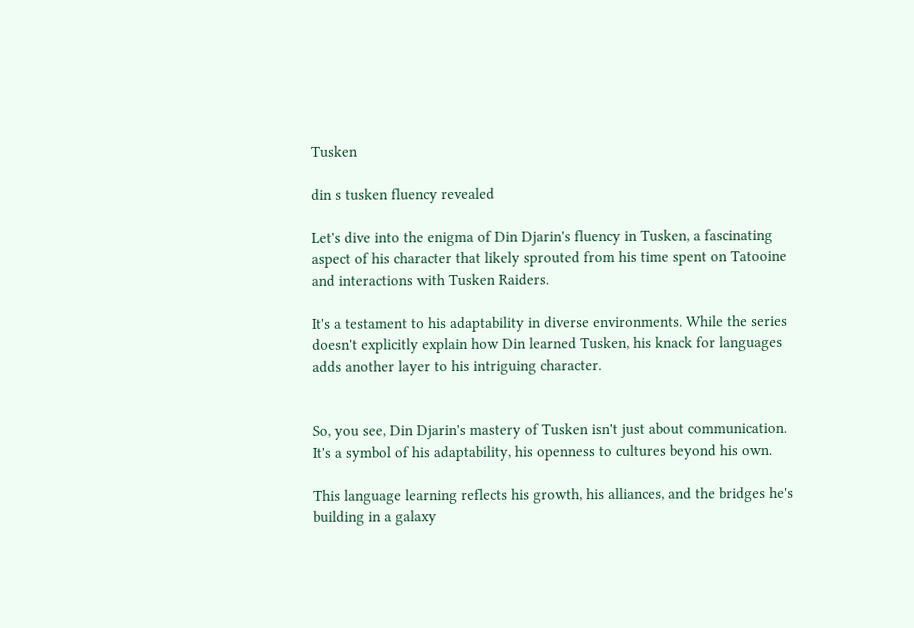Tusken

din s tusken fluency revealed

Let's dive into the enigma of Din Djarin's fluency in Tusken, a fascinating aspect of his character that likely sprouted from his time spent on Tatooine and interactions with Tusken Raiders.

It's a testament to his adaptability in diverse environments. While the series doesn't explicitly explain how Din learned Tusken, his knack for languages adds another layer to his intriguing character.


So, you see, Din Djarin's mastery of Tusken isn't just about communication. It's a symbol of his adaptability, his openness to cultures beyond his own.

This language learning reflects his growth, his alliances, and the bridges he's building in a galaxy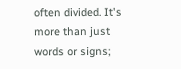often divided. It's more than just words or signs;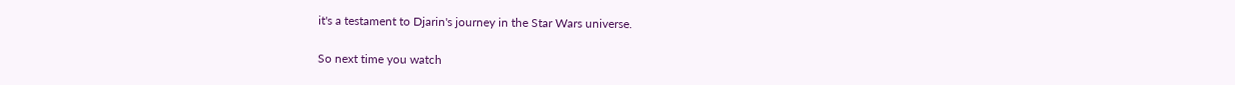it's a testament to Djarin's journey in the Star Wars universe.

So next time you watch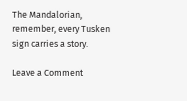The Mandalorian, remember, every Tusken sign carries a story.

Leave a Comment